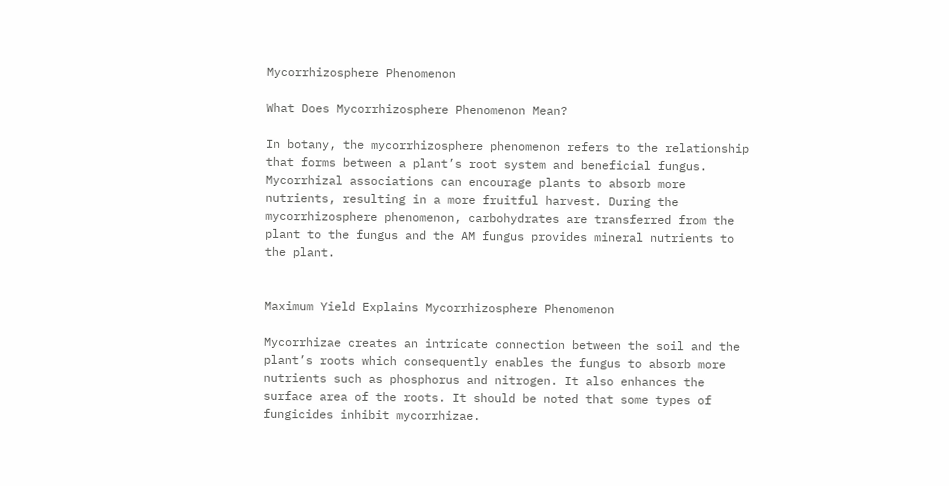Mycorrhizosphere Phenomenon

What Does Mycorrhizosphere Phenomenon Mean?

In botany, the mycorrhizosphere phenomenon refers to the relationship that forms between a plant’s root system and beneficial fungus. Mycorrhizal associations can encourage plants to absorb more nutrients, resulting in a more fruitful harvest. During the mycorrhizosphere phenomenon, carbohydrates are transferred from the plant to the fungus and the AM fungus provides mineral nutrients to the plant.


Maximum Yield Explains Mycorrhizosphere Phenomenon

Mycorrhizae creates an intricate connection between the soil and the plant’s roots which consequently enables the fungus to absorb more nutrients such as phosphorus and nitrogen. It also enhances the surface area of the roots. It should be noted that some types of fungicides inhibit mycorrhizae.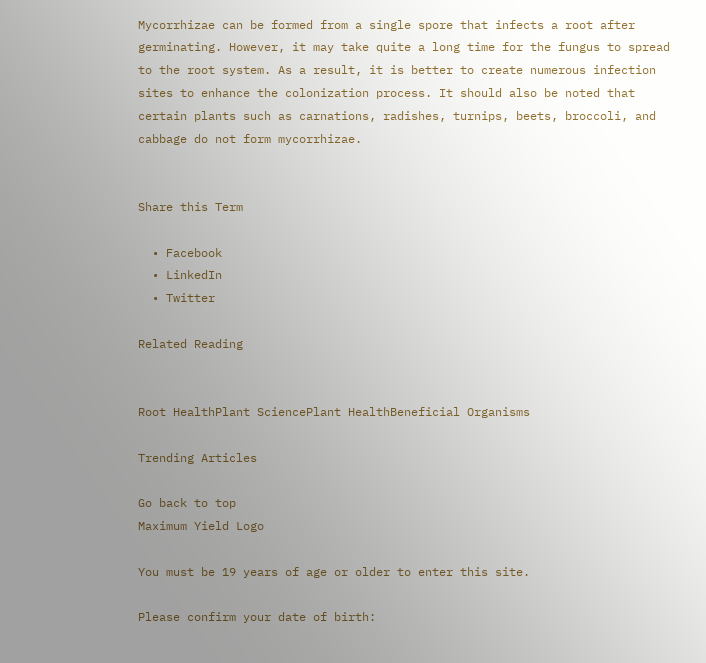Mycorrhizae can be formed from a single spore that infects a root after germinating. However, it may take quite a long time for the fungus to spread to the root system. As a result, it is better to create numerous infection sites to enhance the colonization process. It should also be noted that certain plants such as carnations, radishes, turnips, beets, broccoli, and cabbage do not form mycorrhizae.


Share this Term

  • Facebook
  • LinkedIn
  • Twitter

Related Reading


Root HealthPlant SciencePlant HealthBeneficial Organisms

Trending Articles

Go back to top
Maximum Yield Logo

You must be 19 years of age or older to enter this site.

Please confirm your date of birth: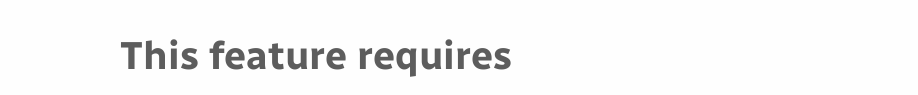This feature requires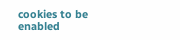cookies to be enabled